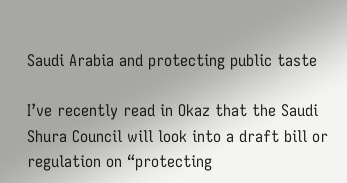Saudi Arabia and protecting public taste

I’ve recently read in Okaz that the Saudi Shura Council will look into a draft bill or regulation on “protecting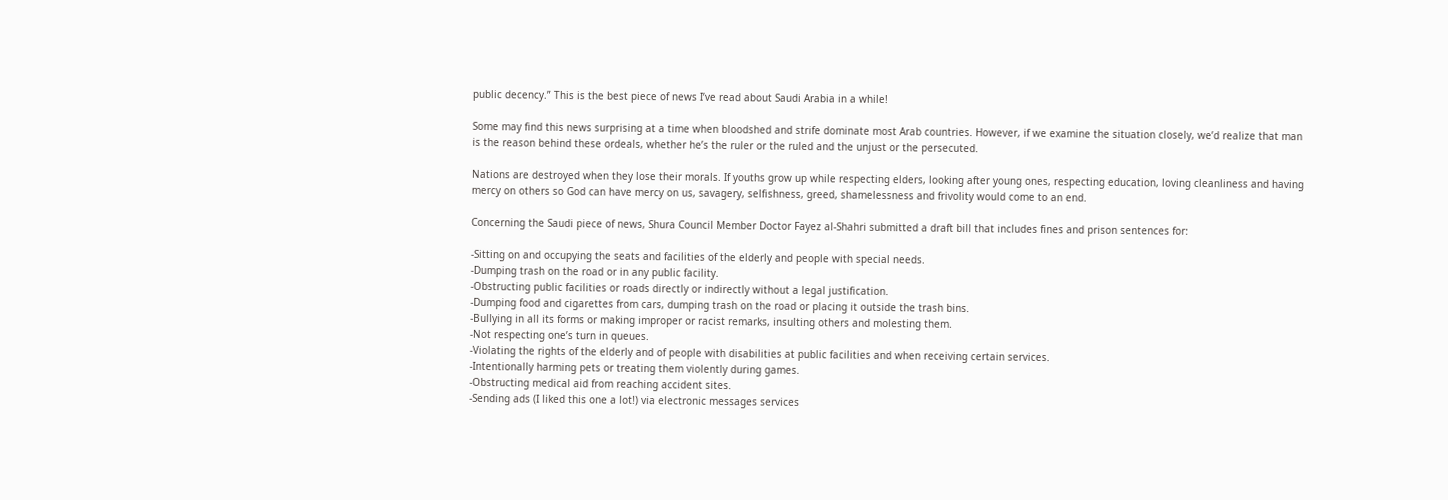public decency.” This is the best piece of news I’ve read about Saudi Arabia in a while!

Some may find this news surprising at a time when bloodshed and strife dominate most Arab countries. However, if we examine the situation closely, we’d realize that man is the reason behind these ordeals, whether he’s the ruler or the ruled and the unjust or the persecuted.

Nations are destroyed when they lose their morals. If youths grow up while respecting elders, looking after young ones, respecting education, loving cleanliness and having mercy on others so God can have mercy on us, savagery, selfishness, greed, shamelessness and frivolity would come to an end.

Concerning the Saudi piece of news, Shura Council Member Doctor Fayez al-Shahri submitted a draft bill that includes fines and prison sentences for:

-Sitting on and occupying the seats and facilities of the elderly and people with special needs.
-Dumping trash on the road or in any public facility.
-Obstructing public facilities or roads directly or indirectly without a legal justification.
-Dumping food and cigarettes from cars, dumping trash on the road or placing it outside the trash bins.
-Bullying in all its forms or making improper or racist remarks, insulting others and molesting them.
-Not respecting one’s turn in queues.
-Violating the rights of the elderly and of people with disabilities at public facilities and when receiving certain services.
-Intentionally harming pets or treating them violently during games.
-Obstructing medical aid from reaching accident sites.
-Sending ads (I liked this one a lot!) via electronic messages services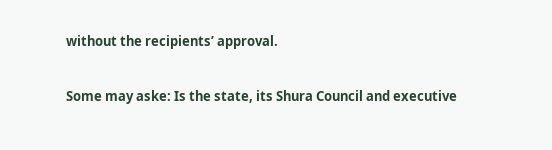without the recipients’ approval.

Some may aske: Is the state, its Shura Council and executive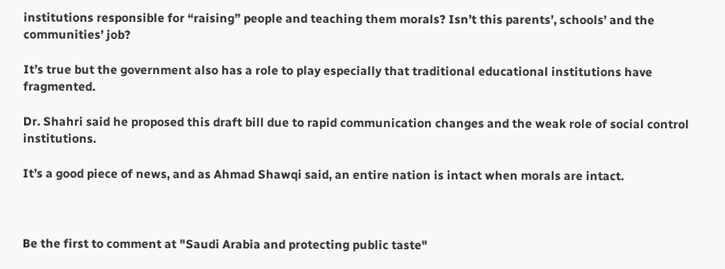institutions responsible for “raising” people and teaching them morals? Isn’t this parents’, schools’ and the communities’ job?

It’s true but the government also has a role to play especially that traditional educational institutions have fragmented.

Dr. Shahri said he proposed this draft bill due to rapid communication changes and the weak role of social control institutions.

It’s a good piece of news, and as Ahmad Shawqi said, an entire nation is intact when morals are intact.



Be the first to comment at "Saudi Arabia and protecting public taste"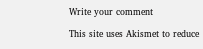Write your comment

This site uses Akismet to reduce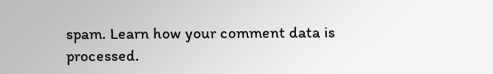spam. Learn how your comment data is processed.